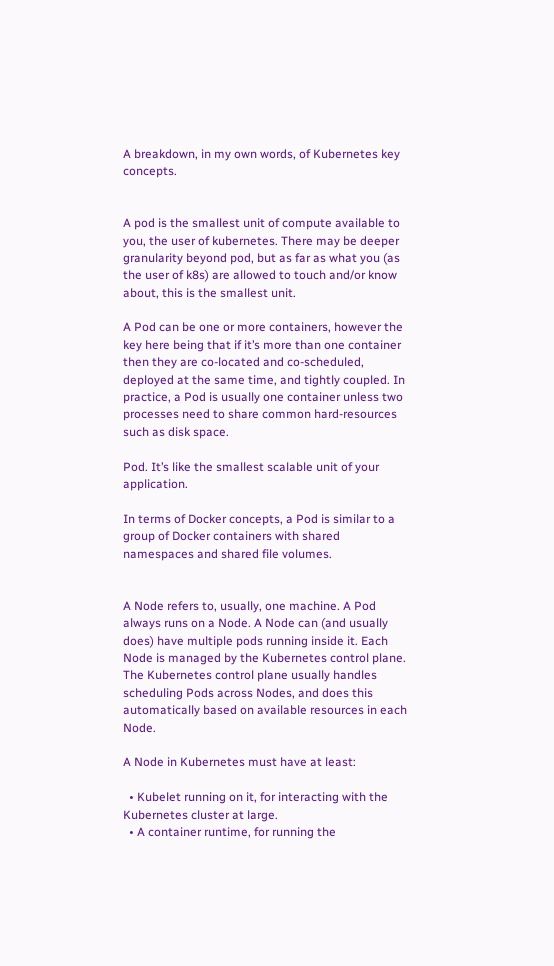A breakdown, in my own words, of Kubernetes key concepts.


A pod is the smallest unit of compute available to you, the user of kubernetes. There may be deeper granularity beyond pod, but as far as what you (as the user of k8s) are allowed to touch and/or know about, this is the smallest unit.

A Pod can be one or more containers, however the key here being that if it’s more than one container then they are co-located and co-scheduled, deployed at the same time, and tightly coupled. In practice, a Pod is usually one container unless two processes need to share common hard-resources such as disk space.

Pod. It’s like the smallest scalable unit of your application.

In terms of Docker concepts, a Pod is similar to a group of Docker containers with shared namespaces and shared file volumes.


A Node refers to, usually, one machine. A Pod always runs on a Node. A Node can (and usually does) have multiple pods running inside it. Each Node is managed by the Kubernetes control plane. The Kubernetes control plane usually handles scheduling Pods across Nodes, and does this automatically based on available resources in each Node.

A Node in Kubernetes must have at least:

  • Kubelet running on it, for interacting with the Kubernetes cluster at large.
  • A container runtime, for running the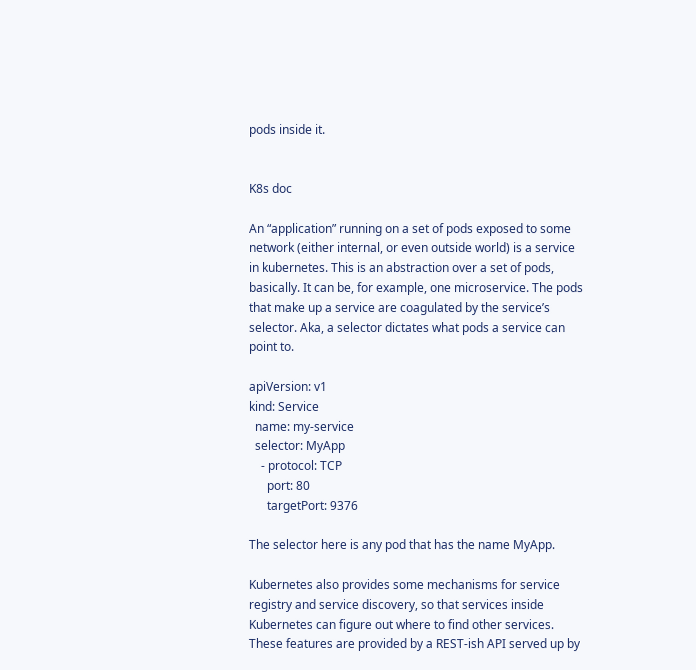pods inside it.


K8s doc

An “application” running on a set of pods exposed to some network (either internal, or even outside world) is a service in kubernetes. This is an abstraction over a set of pods, basically. It can be, for example, one microservice. The pods that make up a service are coagulated by the service’s selector. Aka, a selector dictates what pods a service can point to.

apiVersion: v1
kind: Service
  name: my-service
  selector: MyApp
    - protocol: TCP
      port: 80
      targetPort: 9376

The selector here is any pod that has the name MyApp.

Kubernetes also provides some mechanisms for service registry and service discovery, so that services inside Kubernetes can figure out where to find other services. These features are provided by a REST-ish API served up by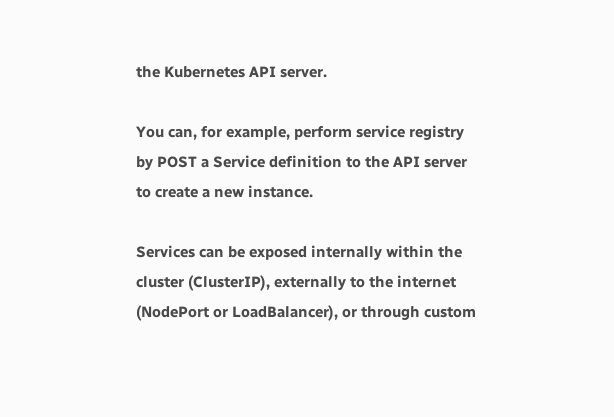the Kubernetes API server.

You can, for example, perform service registry by POST a Service definition to the API server to create a new instance.

Services can be exposed internally within the cluster (ClusterIP), externally to the internet (NodePort or LoadBalancer), or through custom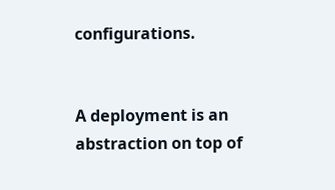configurations.


A deployment is an abstraction on top of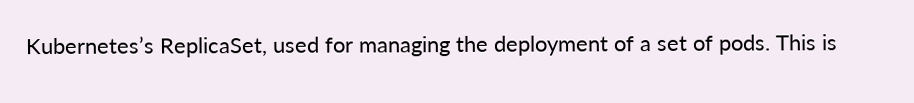Kubernetes’s ReplicaSet, used for managing the deployment of a set of pods. This is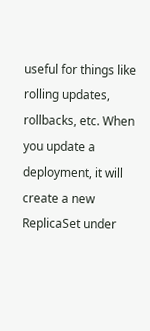useful for things like rolling updates, rollbacks, etc. When you update a deployment, it will create a new ReplicaSet under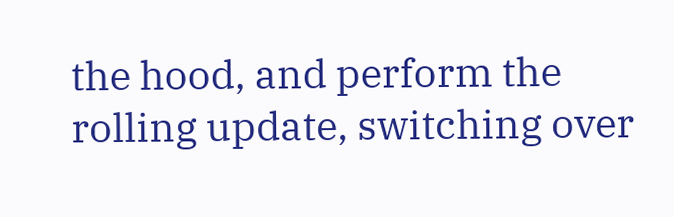the hood, and perform the rolling update, switching over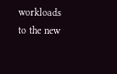workloads to the new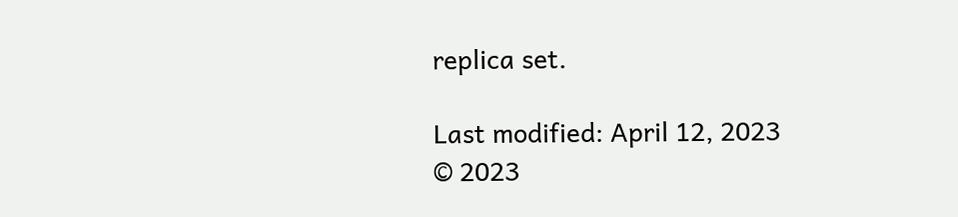replica set.

Last modified: April 12, 2023
© 2023